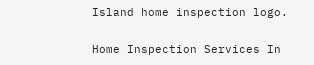Island home inspection logo.

Home Inspection Services In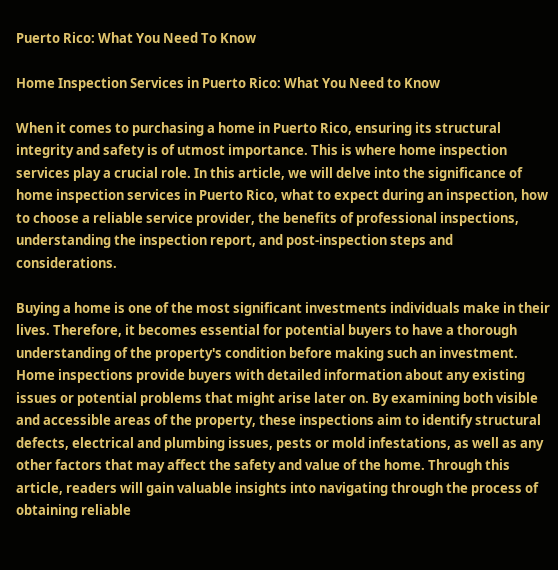Puerto Rico: What You Need To Know

Home Inspection Services in Puerto Rico: What You Need to Know

When it comes to purchasing a home in Puerto Rico, ensuring its structural integrity and safety is of utmost importance. This is where home inspection services play a crucial role. In this article, we will delve into the significance of home inspection services in Puerto Rico, what to expect during an inspection, how to choose a reliable service provider, the benefits of professional inspections, understanding the inspection report, and post-inspection steps and considerations.

Buying a home is one of the most significant investments individuals make in their lives. Therefore, it becomes essential for potential buyers to have a thorough understanding of the property's condition before making such an investment. Home inspections provide buyers with detailed information about any existing issues or potential problems that might arise later on. By examining both visible and accessible areas of the property, these inspections aim to identify structural defects, electrical and plumbing issues, pests or mold infestations, as well as any other factors that may affect the safety and value of the home. Through this article, readers will gain valuable insights into navigating through the process of obtaining reliable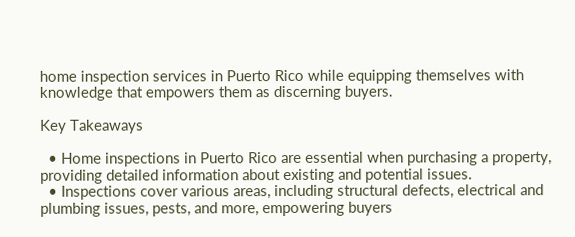home inspection services in Puerto Rico while equipping themselves with knowledge that empowers them as discerning buyers.

Key Takeaways

  • Home inspections in Puerto Rico are essential when purchasing a property, providing detailed information about existing and potential issues.
  • Inspections cover various areas, including structural defects, electrical and plumbing issues, pests, and more, empowering buyers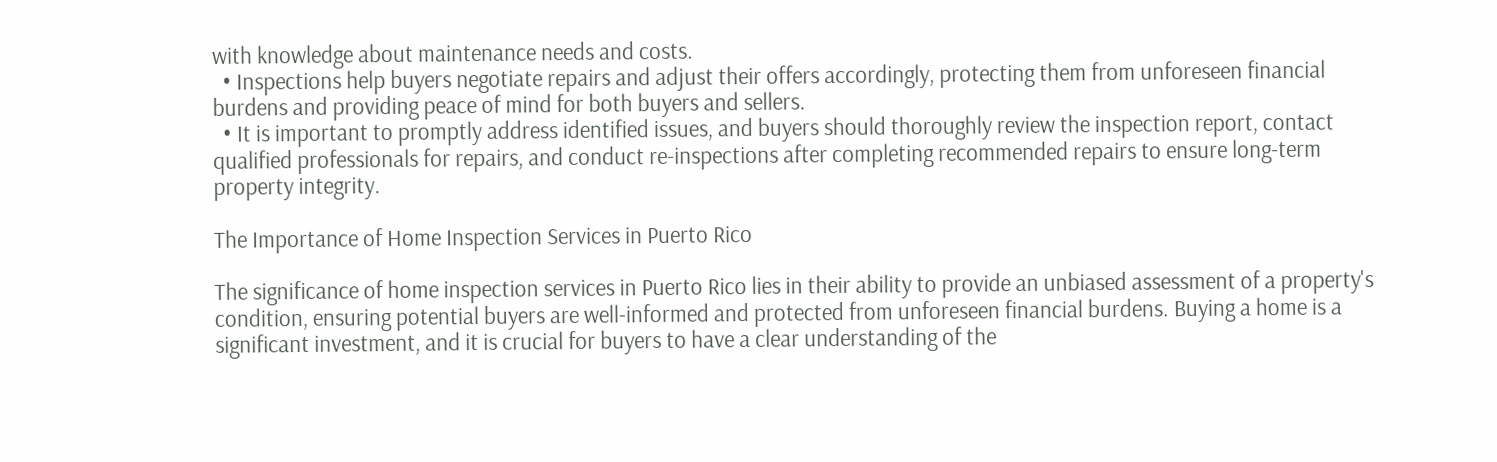with knowledge about maintenance needs and costs.
  • Inspections help buyers negotiate repairs and adjust their offers accordingly, protecting them from unforeseen financial burdens and providing peace of mind for both buyers and sellers.
  • It is important to promptly address identified issues, and buyers should thoroughly review the inspection report, contact qualified professionals for repairs, and conduct re-inspections after completing recommended repairs to ensure long-term property integrity.

The Importance of Home Inspection Services in Puerto Rico

The significance of home inspection services in Puerto Rico lies in their ability to provide an unbiased assessment of a property's condition, ensuring potential buyers are well-informed and protected from unforeseen financial burdens. Buying a home is a significant investment, and it is crucial for buyers to have a clear understanding of the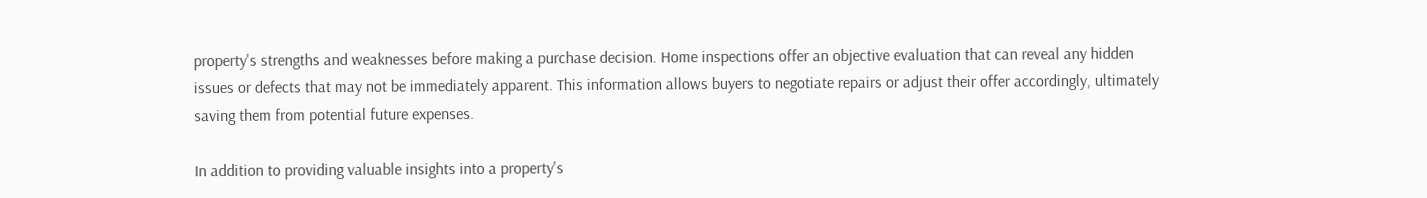property's strengths and weaknesses before making a purchase decision. Home inspections offer an objective evaluation that can reveal any hidden issues or defects that may not be immediately apparent. This information allows buyers to negotiate repairs or adjust their offer accordingly, ultimately saving them from potential future expenses.

In addition to providing valuable insights into a property's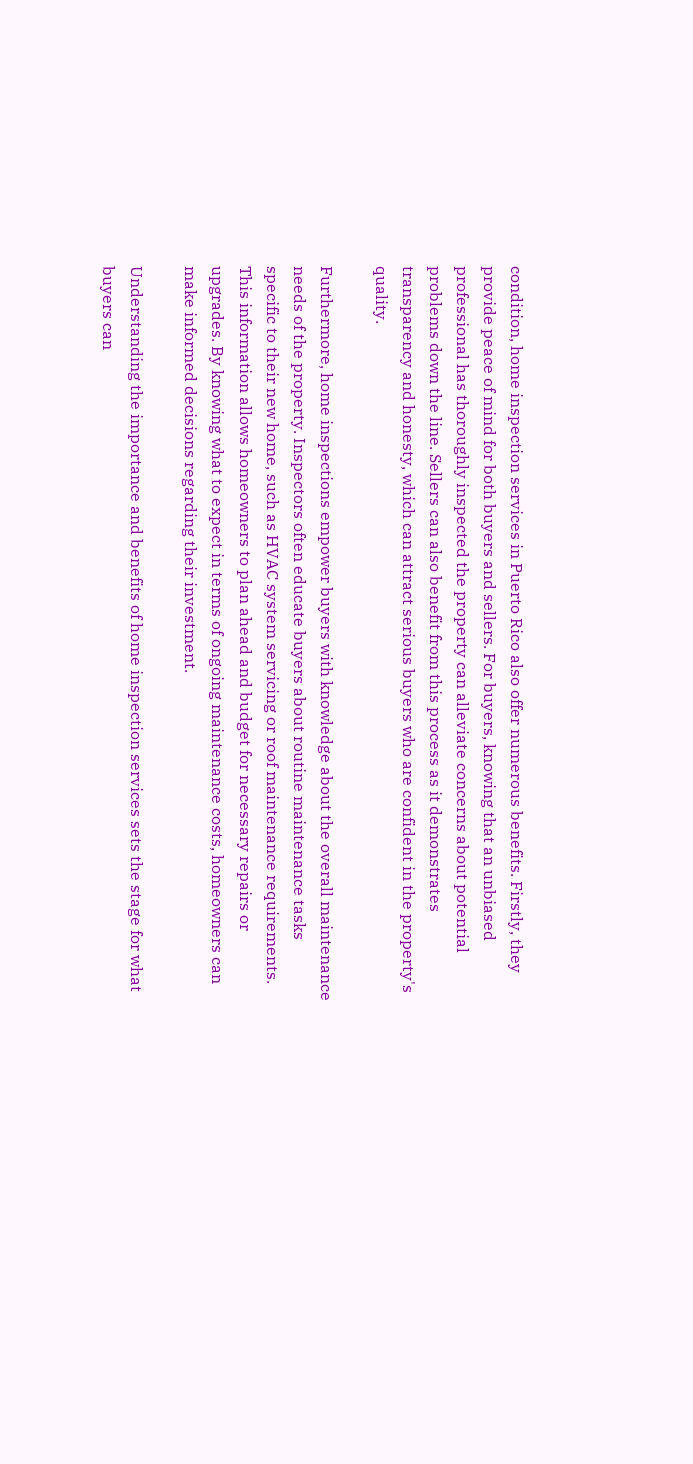condition, home inspection services in Puerto Rico also offer numerous benefits. Firstly, they provide peace of mind for both buyers and sellers. For buyers, knowing that an unbiased professional has thoroughly inspected the property can alleviate concerns about potential problems down the line. Sellers can also benefit from this process as it demonstrates transparency and honesty, which can attract serious buyers who are confident in the property's quality.

Furthermore, home inspections empower buyers with knowledge about the overall maintenance needs of the property. Inspectors often educate buyers about routine maintenance tasks specific to their new home, such as HVAC system servicing or roof maintenance requirements. This information allows homeowners to plan ahead and budget for necessary repairs or upgrades. By knowing what to expect in terms of ongoing maintenance costs, homeowners can make informed decisions regarding their investment.

Understanding the importance and benefits of home inspection services sets the stage for what buyers can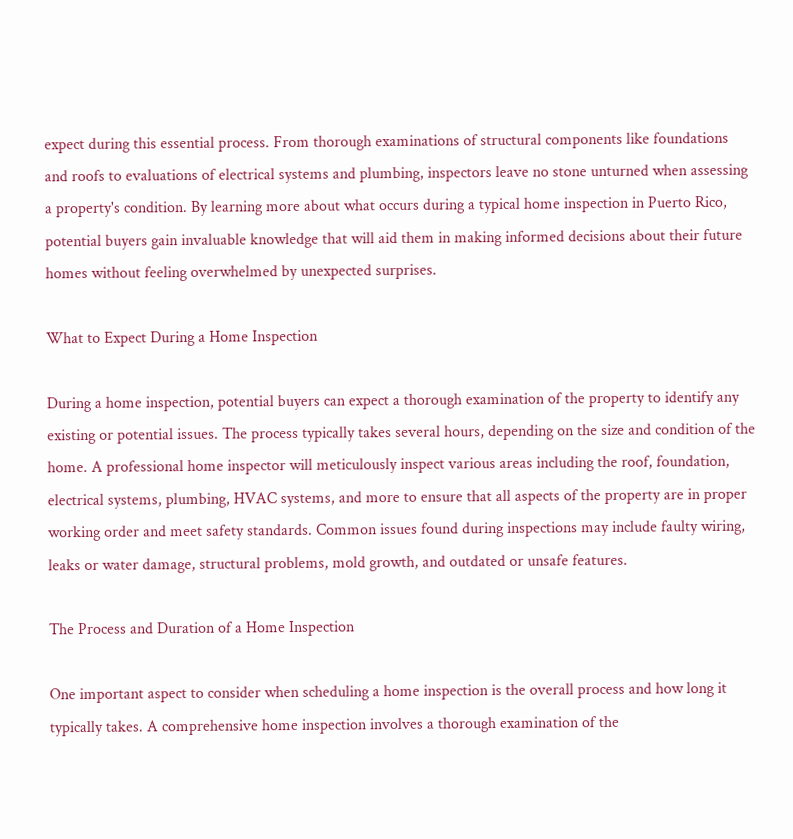expect during this essential process. From thorough examinations of structural components like foundations and roofs to evaluations of electrical systems and plumbing, inspectors leave no stone unturned when assessing a property's condition. By learning more about what occurs during a typical home inspection in Puerto Rico, potential buyers gain invaluable knowledge that will aid them in making informed decisions about their future homes without feeling overwhelmed by unexpected surprises.

What to Expect During a Home Inspection

During a home inspection, potential buyers can expect a thorough examination of the property to identify any existing or potential issues. The process typically takes several hours, depending on the size and condition of the home. A professional home inspector will meticulously inspect various areas including the roof, foundation, electrical systems, plumbing, HVAC systems, and more to ensure that all aspects of the property are in proper working order and meet safety standards. Common issues found during inspections may include faulty wiring, leaks or water damage, structural problems, mold growth, and outdated or unsafe features.

The Process and Duration of a Home Inspection

One important aspect to consider when scheduling a home inspection is the overall process and how long it typically takes. A comprehensive home inspection involves a thorough examination of the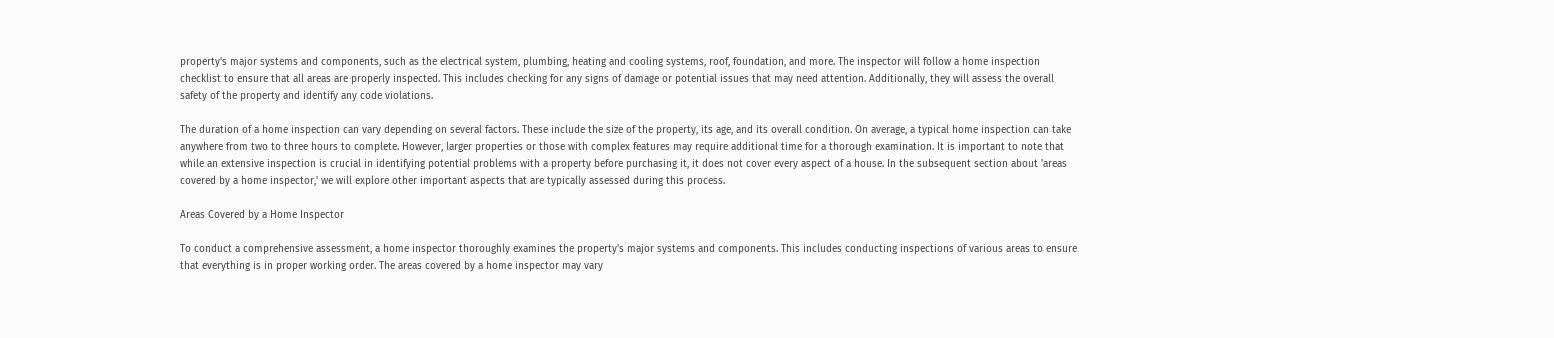property's major systems and components, such as the electrical system, plumbing, heating and cooling systems, roof, foundation, and more. The inspector will follow a home inspection checklist to ensure that all areas are properly inspected. This includes checking for any signs of damage or potential issues that may need attention. Additionally, they will assess the overall safety of the property and identify any code violations.

The duration of a home inspection can vary depending on several factors. These include the size of the property, its age, and its overall condition. On average, a typical home inspection can take anywhere from two to three hours to complete. However, larger properties or those with complex features may require additional time for a thorough examination. It is important to note that while an extensive inspection is crucial in identifying potential problems with a property before purchasing it, it does not cover every aspect of a house. In the subsequent section about 'areas covered by a home inspector,' we will explore other important aspects that are typically assessed during this process.

Areas Covered by a Home Inspector

To conduct a comprehensive assessment, a home inspector thoroughly examines the property's major systems and components. This includes conducting inspections of various areas to ensure that everything is in proper working order. The areas covered by a home inspector may vary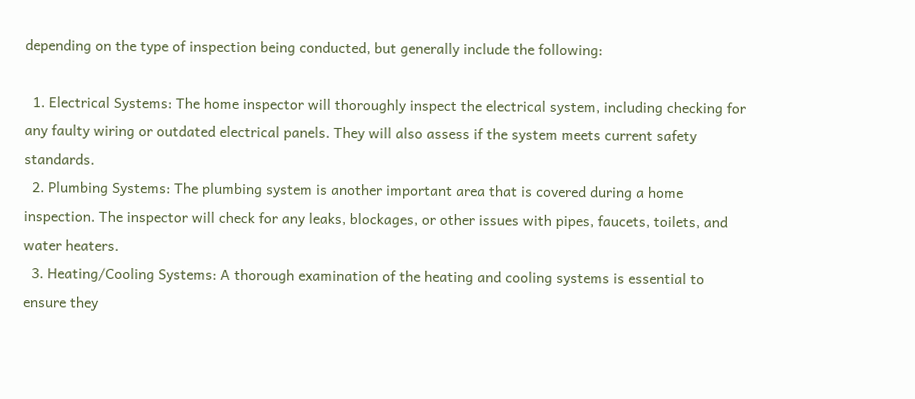depending on the type of inspection being conducted, but generally include the following:

  1. Electrical Systems: The home inspector will thoroughly inspect the electrical system, including checking for any faulty wiring or outdated electrical panels. They will also assess if the system meets current safety standards.
  2. Plumbing Systems: The plumbing system is another important area that is covered during a home inspection. The inspector will check for any leaks, blockages, or other issues with pipes, faucets, toilets, and water heaters.
  3. Heating/Cooling Systems: A thorough examination of the heating and cooling systems is essential to ensure they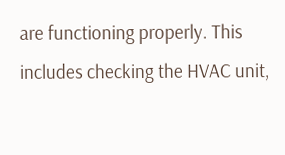are functioning properly. This includes checking the HVAC unit,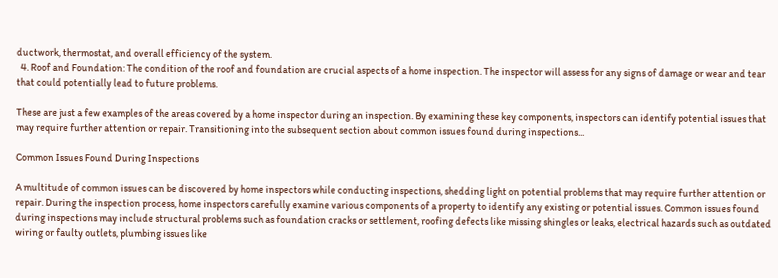ductwork, thermostat, and overall efficiency of the system.
  4. Roof and Foundation: The condition of the roof and foundation are crucial aspects of a home inspection. The inspector will assess for any signs of damage or wear and tear that could potentially lead to future problems.

These are just a few examples of the areas covered by a home inspector during an inspection. By examining these key components, inspectors can identify potential issues that may require further attention or repair. Transitioning into the subsequent section about common issues found during inspections...

Common Issues Found During Inspections

A multitude of common issues can be discovered by home inspectors while conducting inspections, shedding light on potential problems that may require further attention or repair. During the inspection process, home inspectors carefully examine various components of a property to identify any existing or potential issues. Common issues found during inspections may include structural problems such as foundation cracks or settlement, roofing defects like missing shingles or leaks, electrical hazards such as outdated wiring or faulty outlets, plumbing issues like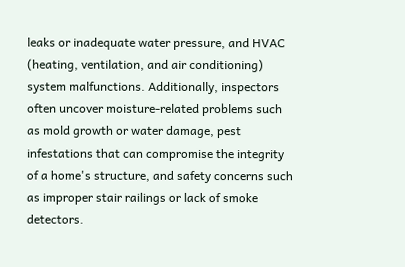leaks or inadequate water pressure, and HVAC (heating, ventilation, and air conditioning) system malfunctions. Additionally, inspectors often uncover moisture-related problems such as mold growth or water damage, pest infestations that can compromise the integrity of a home's structure, and safety concerns such as improper stair railings or lack of smoke detectors.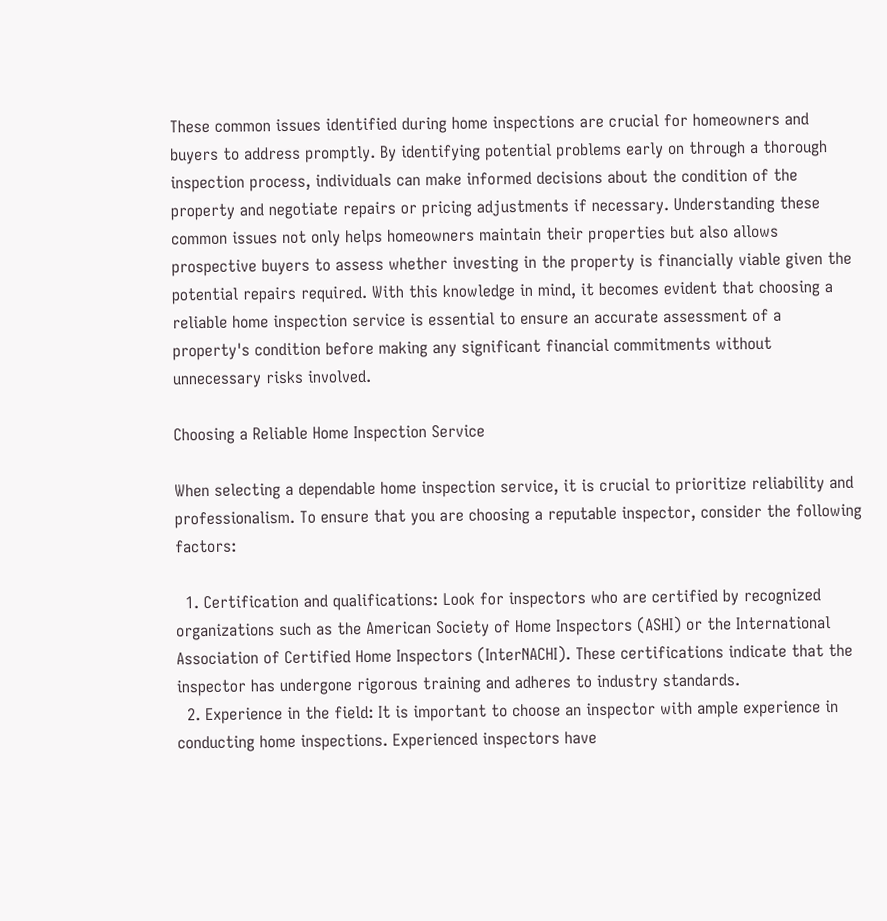These common issues identified during home inspections are crucial for homeowners and buyers to address promptly. By identifying potential problems early on through a thorough inspection process, individuals can make informed decisions about the condition of the property and negotiate repairs or pricing adjustments if necessary. Understanding these common issues not only helps homeowners maintain their properties but also allows prospective buyers to assess whether investing in the property is financially viable given the potential repairs required. With this knowledge in mind, it becomes evident that choosing a reliable home inspection service is essential to ensure an accurate assessment of a property's condition before making any significant financial commitments without unnecessary risks involved.

Choosing a Reliable Home Inspection Service

When selecting a dependable home inspection service, it is crucial to prioritize reliability and professionalism. To ensure that you are choosing a reputable inspector, consider the following factors:

  1. Certification and qualifications: Look for inspectors who are certified by recognized organizations such as the American Society of Home Inspectors (ASHI) or the International Association of Certified Home Inspectors (InterNACHI). These certifications indicate that the inspector has undergone rigorous training and adheres to industry standards.
  2. Experience in the field: It is important to choose an inspector with ample experience in conducting home inspections. Experienced inspectors have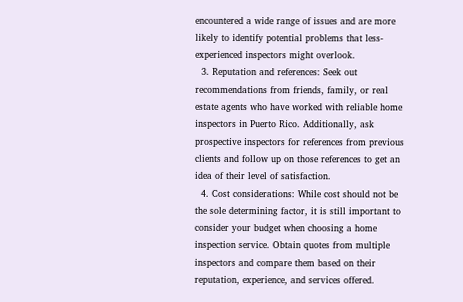encountered a wide range of issues and are more likely to identify potential problems that less-experienced inspectors might overlook.
  3. Reputation and references: Seek out recommendations from friends, family, or real estate agents who have worked with reliable home inspectors in Puerto Rico. Additionally, ask prospective inspectors for references from previous clients and follow up on those references to get an idea of their level of satisfaction.
  4. Cost considerations: While cost should not be the sole determining factor, it is still important to consider your budget when choosing a home inspection service. Obtain quotes from multiple inspectors and compare them based on their reputation, experience, and services offered.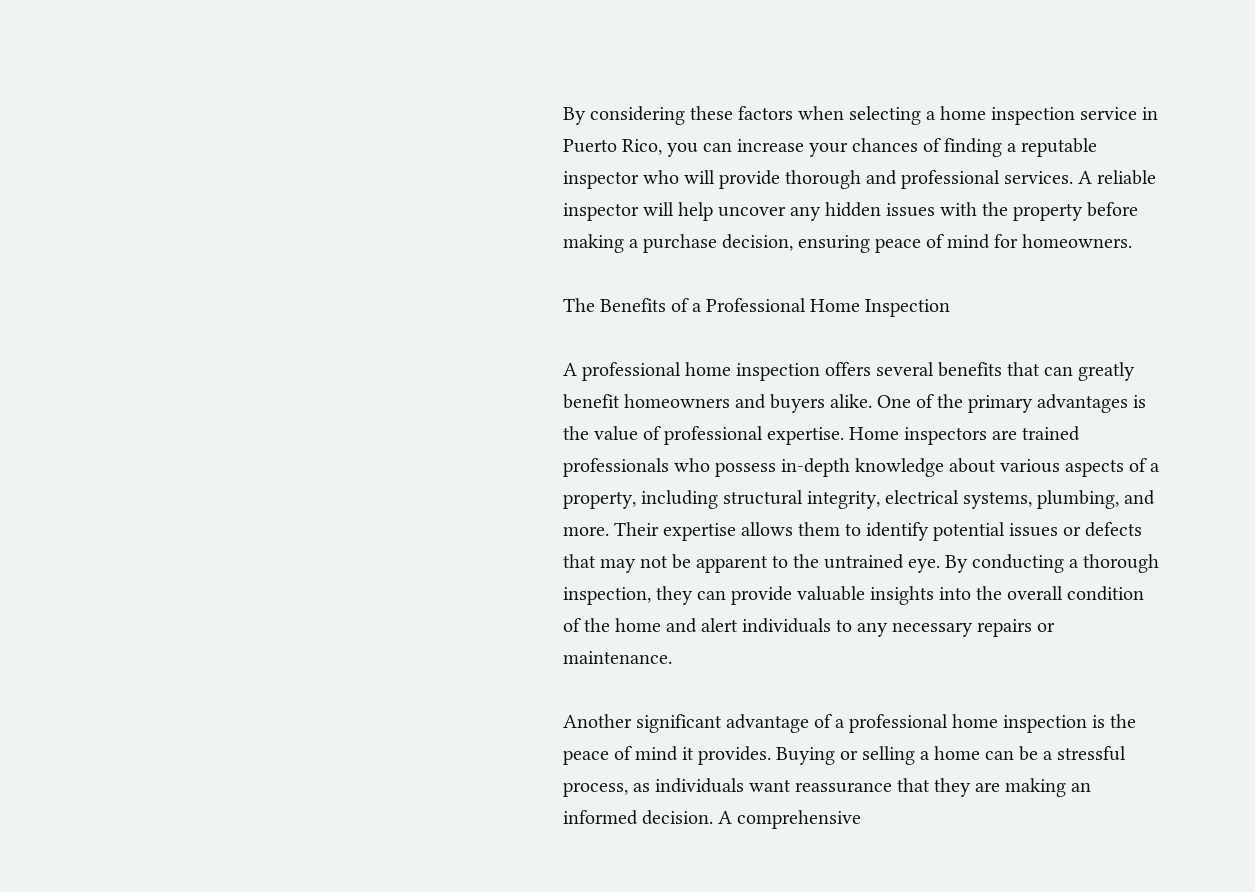By considering these factors when selecting a home inspection service in Puerto Rico, you can increase your chances of finding a reputable inspector who will provide thorough and professional services. A reliable inspector will help uncover any hidden issues with the property before making a purchase decision, ensuring peace of mind for homeowners.

The Benefits of a Professional Home Inspection

A professional home inspection offers several benefits that can greatly benefit homeowners and buyers alike. One of the primary advantages is the value of professional expertise. Home inspectors are trained professionals who possess in-depth knowledge about various aspects of a property, including structural integrity, electrical systems, plumbing, and more. Their expertise allows them to identify potential issues or defects that may not be apparent to the untrained eye. By conducting a thorough inspection, they can provide valuable insights into the overall condition of the home and alert individuals to any necessary repairs or maintenance.

Another significant advantage of a professional home inspection is the peace of mind it provides. Buying or selling a home can be a stressful process, as individuals want reassurance that they are making an informed decision. A comprehensive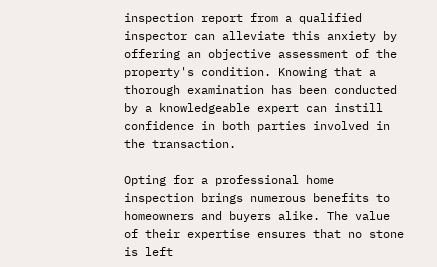inspection report from a qualified inspector can alleviate this anxiety by offering an objective assessment of the property's condition. Knowing that a thorough examination has been conducted by a knowledgeable expert can instill confidence in both parties involved in the transaction.

Opting for a professional home inspection brings numerous benefits to homeowners and buyers alike. The value of their expertise ensures that no stone is left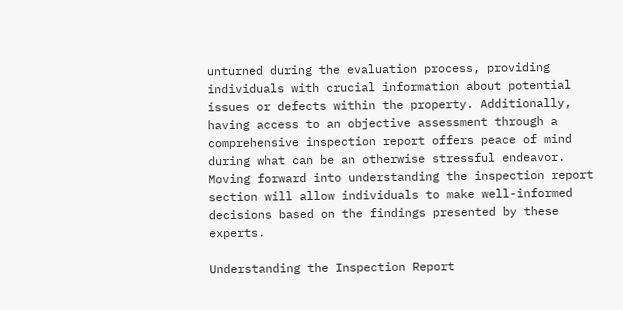unturned during the evaluation process, providing individuals with crucial information about potential issues or defects within the property. Additionally, having access to an objective assessment through a comprehensive inspection report offers peace of mind during what can be an otherwise stressful endeavor. Moving forward into understanding the inspection report section will allow individuals to make well-informed decisions based on the findings presented by these experts.

Understanding the Inspection Report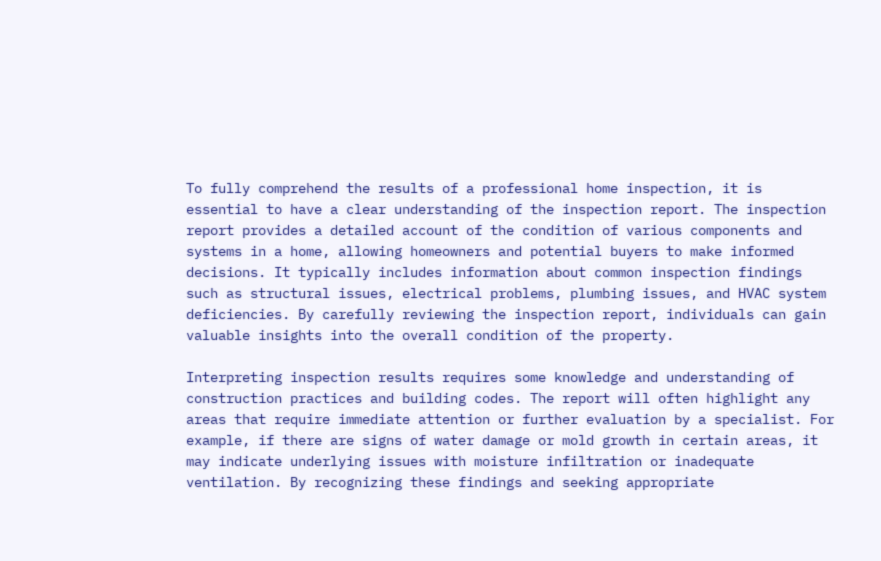To fully comprehend the results of a professional home inspection, it is essential to have a clear understanding of the inspection report. The inspection report provides a detailed account of the condition of various components and systems in a home, allowing homeowners and potential buyers to make informed decisions. It typically includes information about common inspection findings such as structural issues, electrical problems, plumbing issues, and HVAC system deficiencies. By carefully reviewing the inspection report, individuals can gain valuable insights into the overall condition of the property.

Interpreting inspection results requires some knowledge and understanding of construction practices and building codes. The report will often highlight any areas that require immediate attention or further evaluation by a specialist. For example, if there are signs of water damage or mold growth in certain areas, it may indicate underlying issues with moisture infiltration or inadequate ventilation. By recognizing these findings and seeking appropriate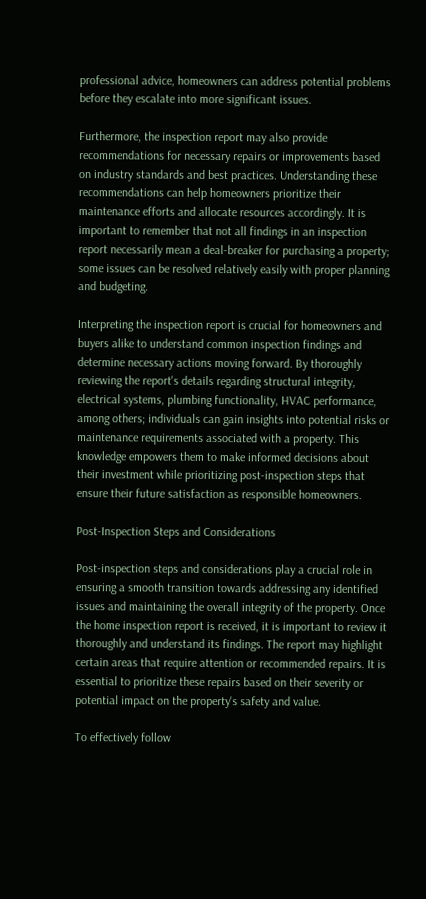professional advice, homeowners can address potential problems before they escalate into more significant issues.

Furthermore, the inspection report may also provide recommendations for necessary repairs or improvements based on industry standards and best practices. Understanding these recommendations can help homeowners prioritize their maintenance efforts and allocate resources accordingly. It is important to remember that not all findings in an inspection report necessarily mean a deal-breaker for purchasing a property; some issues can be resolved relatively easily with proper planning and budgeting.

Interpreting the inspection report is crucial for homeowners and buyers alike to understand common inspection findings and determine necessary actions moving forward. By thoroughly reviewing the report's details regarding structural integrity, electrical systems, plumbing functionality, HVAC performance, among others; individuals can gain insights into potential risks or maintenance requirements associated with a property. This knowledge empowers them to make informed decisions about their investment while prioritizing post-inspection steps that ensure their future satisfaction as responsible homeowners.

Post-Inspection Steps and Considerations

Post-inspection steps and considerations play a crucial role in ensuring a smooth transition towards addressing any identified issues and maintaining the overall integrity of the property. Once the home inspection report is received, it is important to review it thoroughly and understand its findings. The report may highlight certain areas that require attention or recommended repairs. It is essential to prioritize these repairs based on their severity or potential impact on the property's safety and value.

To effectively follow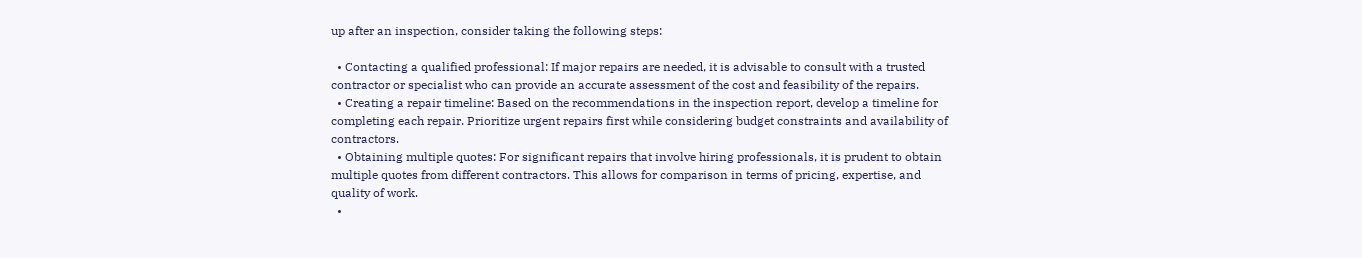up after an inspection, consider taking the following steps:

  • Contacting a qualified professional: If major repairs are needed, it is advisable to consult with a trusted contractor or specialist who can provide an accurate assessment of the cost and feasibility of the repairs.
  • Creating a repair timeline: Based on the recommendations in the inspection report, develop a timeline for completing each repair. Prioritize urgent repairs first while considering budget constraints and availability of contractors.
  • Obtaining multiple quotes: For significant repairs that involve hiring professionals, it is prudent to obtain multiple quotes from different contractors. This allows for comparison in terms of pricing, expertise, and quality of work.
  •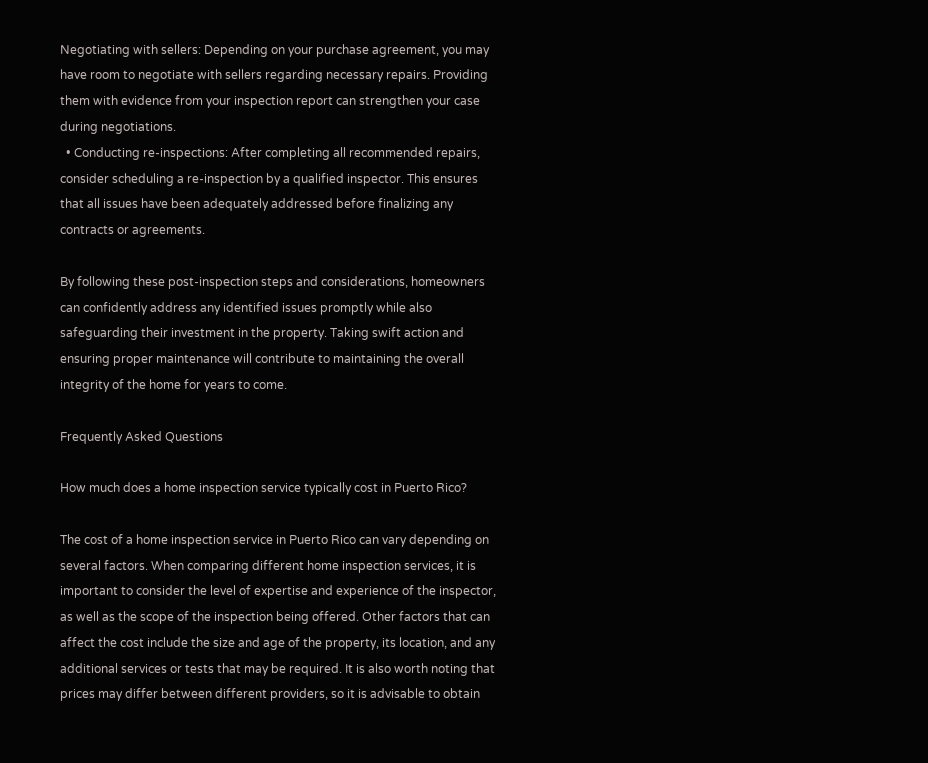Negotiating with sellers: Depending on your purchase agreement, you may have room to negotiate with sellers regarding necessary repairs. Providing them with evidence from your inspection report can strengthen your case during negotiations.
  • Conducting re-inspections: After completing all recommended repairs, consider scheduling a re-inspection by a qualified inspector. This ensures that all issues have been adequately addressed before finalizing any contracts or agreements.

By following these post-inspection steps and considerations, homeowners can confidently address any identified issues promptly while also safeguarding their investment in the property. Taking swift action and ensuring proper maintenance will contribute to maintaining the overall integrity of the home for years to come.

Frequently Asked Questions

How much does a home inspection service typically cost in Puerto Rico?

The cost of a home inspection service in Puerto Rico can vary depending on several factors. When comparing different home inspection services, it is important to consider the level of expertise and experience of the inspector, as well as the scope of the inspection being offered. Other factors that can affect the cost include the size and age of the property, its location, and any additional services or tests that may be required. It is also worth noting that prices may differ between different providers, so it is advisable to obtain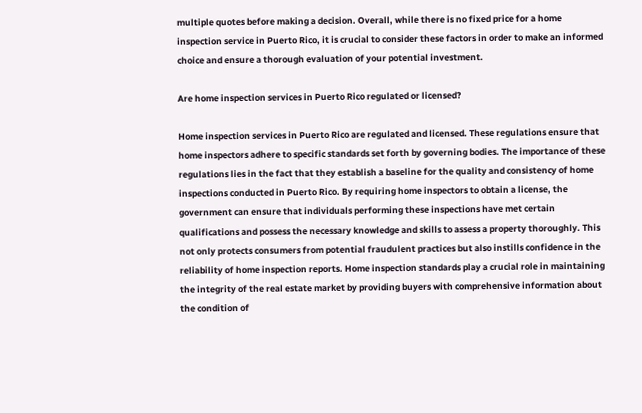multiple quotes before making a decision. Overall, while there is no fixed price for a home inspection service in Puerto Rico, it is crucial to consider these factors in order to make an informed choice and ensure a thorough evaluation of your potential investment.

Are home inspection services in Puerto Rico regulated or licensed?

Home inspection services in Puerto Rico are regulated and licensed. These regulations ensure that home inspectors adhere to specific standards set forth by governing bodies. The importance of these regulations lies in the fact that they establish a baseline for the quality and consistency of home inspections conducted in Puerto Rico. By requiring home inspectors to obtain a license, the government can ensure that individuals performing these inspections have met certain qualifications and possess the necessary knowledge and skills to assess a property thoroughly. This not only protects consumers from potential fraudulent practices but also instills confidence in the reliability of home inspection reports. Home inspection standards play a crucial role in maintaining the integrity of the real estate market by providing buyers with comprehensive information about the condition of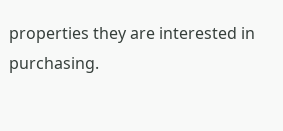properties they are interested in purchasing.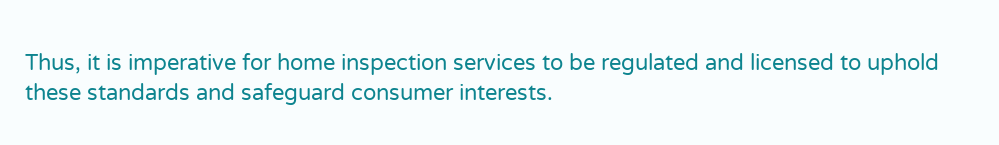Thus, it is imperative for home inspection services to be regulated and licensed to uphold these standards and safeguard consumer interests.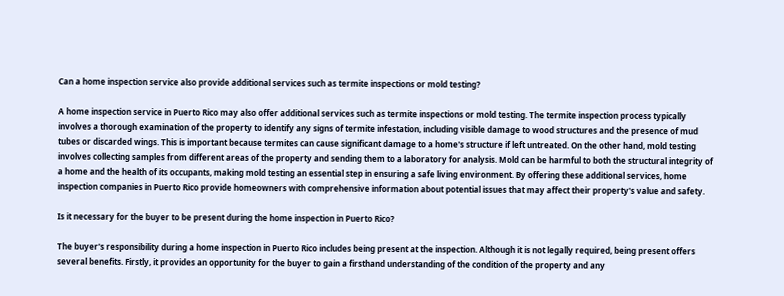Can a home inspection service also provide additional services such as termite inspections or mold testing?

A home inspection service in Puerto Rico may also offer additional services such as termite inspections or mold testing. The termite inspection process typically involves a thorough examination of the property to identify any signs of termite infestation, including visible damage to wood structures and the presence of mud tubes or discarded wings. This is important because termites can cause significant damage to a home's structure if left untreated. On the other hand, mold testing involves collecting samples from different areas of the property and sending them to a laboratory for analysis. Mold can be harmful to both the structural integrity of a home and the health of its occupants, making mold testing an essential step in ensuring a safe living environment. By offering these additional services, home inspection companies in Puerto Rico provide homeowners with comprehensive information about potential issues that may affect their property's value and safety.

Is it necessary for the buyer to be present during the home inspection in Puerto Rico?

The buyer's responsibility during a home inspection in Puerto Rico includes being present at the inspection. Although it is not legally required, being present offers several benefits. Firstly, it provides an opportunity for the buyer to gain a firsthand understanding of the condition of the property and any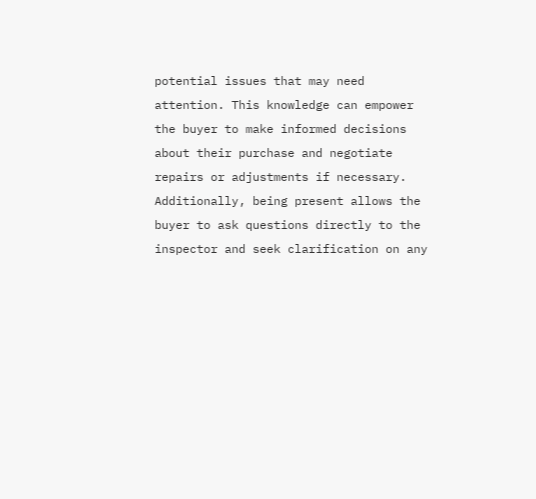potential issues that may need attention. This knowledge can empower the buyer to make informed decisions about their purchase and negotiate repairs or adjustments if necessary. Additionally, being present allows the buyer to ask questions directly to the inspector and seek clarification on any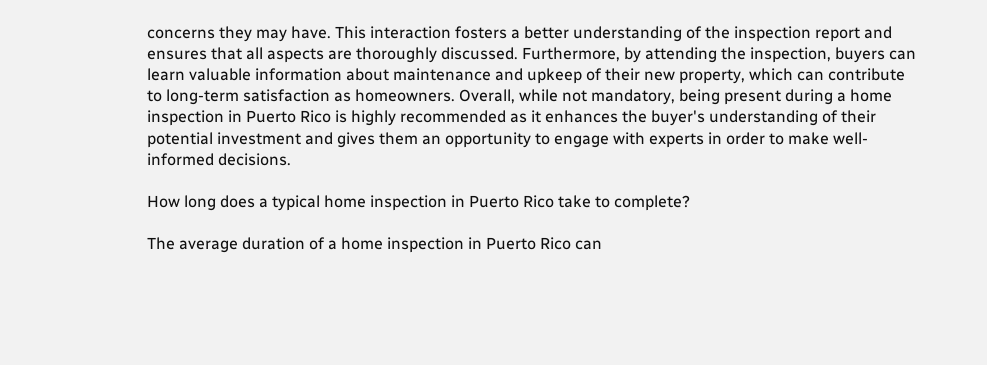concerns they may have. This interaction fosters a better understanding of the inspection report and ensures that all aspects are thoroughly discussed. Furthermore, by attending the inspection, buyers can learn valuable information about maintenance and upkeep of their new property, which can contribute to long-term satisfaction as homeowners. Overall, while not mandatory, being present during a home inspection in Puerto Rico is highly recommended as it enhances the buyer's understanding of their potential investment and gives them an opportunity to engage with experts in order to make well-informed decisions.

How long does a typical home inspection in Puerto Rico take to complete?

The average duration of a home inspection in Puerto Rico can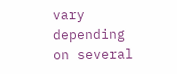vary depending on several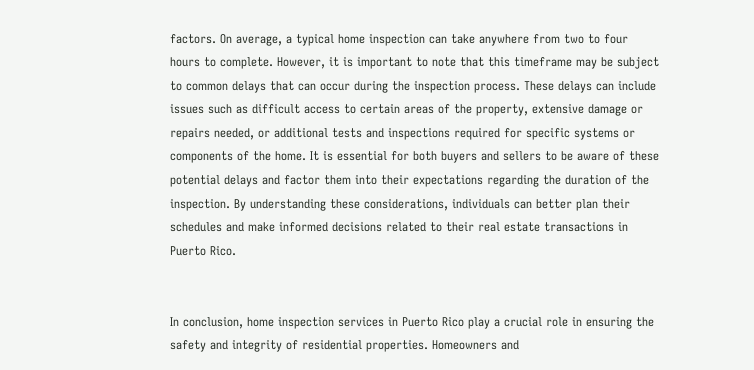factors. On average, a typical home inspection can take anywhere from two to four hours to complete. However, it is important to note that this timeframe may be subject to common delays that can occur during the inspection process. These delays can include issues such as difficult access to certain areas of the property, extensive damage or repairs needed, or additional tests and inspections required for specific systems or components of the home. It is essential for both buyers and sellers to be aware of these potential delays and factor them into their expectations regarding the duration of the inspection. By understanding these considerations, individuals can better plan their schedules and make informed decisions related to their real estate transactions in Puerto Rico.


In conclusion, home inspection services in Puerto Rico play a crucial role in ensuring the safety and integrity of residential properties. Homeowners and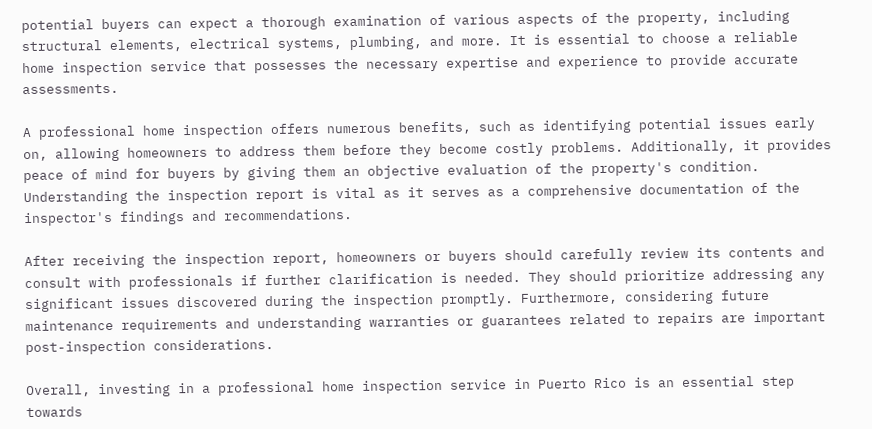potential buyers can expect a thorough examination of various aspects of the property, including structural elements, electrical systems, plumbing, and more. It is essential to choose a reliable home inspection service that possesses the necessary expertise and experience to provide accurate assessments.

A professional home inspection offers numerous benefits, such as identifying potential issues early on, allowing homeowners to address them before they become costly problems. Additionally, it provides peace of mind for buyers by giving them an objective evaluation of the property's condition. Understanding the inspection report is vital as it serves as a comprehensive documentation of the inspector's findings and recommendations.

After receiving the inspection report, homeowners or buyers should carefully review its contents and consult with professionals if further clarification is needed. They should prioritize addressing any significant issues discovered during the inspection promptly. Furthermore, considering future maintenance requirements and understanding warranties or guarantees related to repairs are important post-inspection considerations.

Overall, investing in a professional home inspection service in Puerto Rico is an essential step towards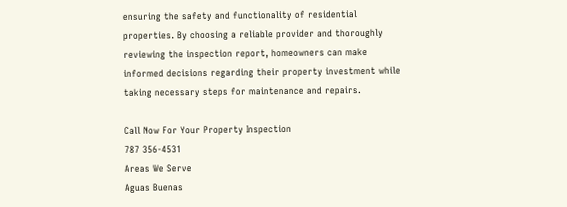ensuring the safety and functionality of residential properties. By choosing a reliable provider and thoroughly reviewing the inspection report, homeowners can make informed decisions regarding their property investment while taking necessary steps for maintenance and repairs.

Call Now For Your Property Inspection
787 356-4531
Areas We Serve
Aguas Buenas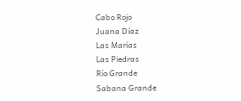Cabo Rojo
Juana Díaz
Las Marías
Las Piedras
Río Grande
Sabana Grande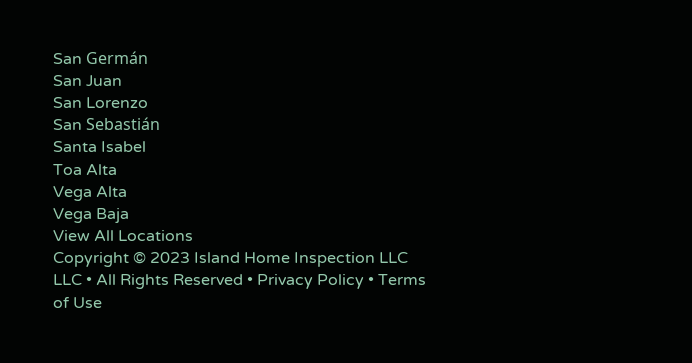San Germán
San Juan
San Lorenzo
San Sebastián
Santa Isabel
Toa Alta
Vega Alta
Vega Baja
View All Locations
Copyright © 2023 Island Home Inspection LLC LLC • All Rights Reserved • Privacy Policy • Terms of Use